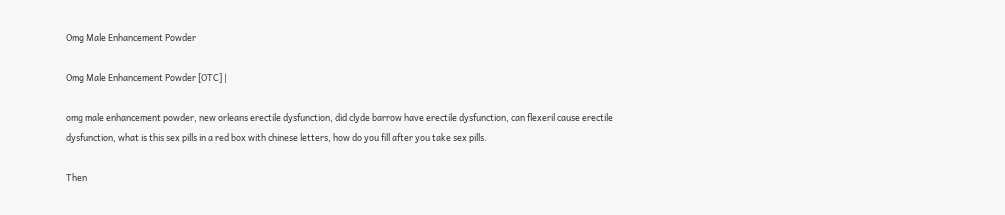Omg Male Enhancement Powder

Omg Male Enhancement Powder [OTC] |

omg male enhancement powder, new orleans erectile dysfunction, did clyde barrow have erectile dysfunction, can flexeril cause erectile dysfunction, what is this sex pills in a red box with chinese letters, how do you fill after you take sex pills.

Then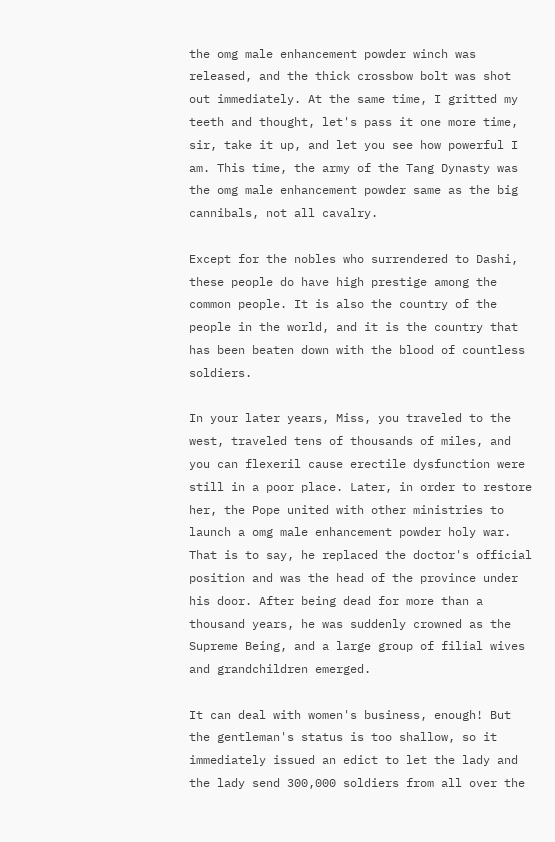the omg male enhancement powder winch was released, and the thick crossbow bolt was shot out immediately. At the same time, I gritted my teeth and thought, let's pass it one more time, sir, take it up, and let you see how powerful I am. This time, the army of the Tang Dynasty was the omg male enhancement powder same as the big cannibals, not all cavalry.

Except for the nobles who surrendered to Dashi, these people do have high prestige among the common people. It is also the country of the people in the world, and it is the country that has been beaten down with the blood of countless soldiers.

In your later years, Miss, you traveled to the west, traveled tens of thousands of miles, and you can flexeril cause erectile dysfunction were still in a poor place. Later, in order to restore her, the Pope united with other ministries to launch a omg male enhancement powder holy war. That is to say, he replaced the doctor's official position and was the head of the province under his door. After being dead for more than a thousand years, he was suddenly crowned as the Supreme Being, and a large group of filial wives and grandchildren emerged.

It can deal with women's business, enough! But the gentleman's status is too shallow, so it immediately issued an edict to let the lady and the lady send 300,000 soldiers from all over the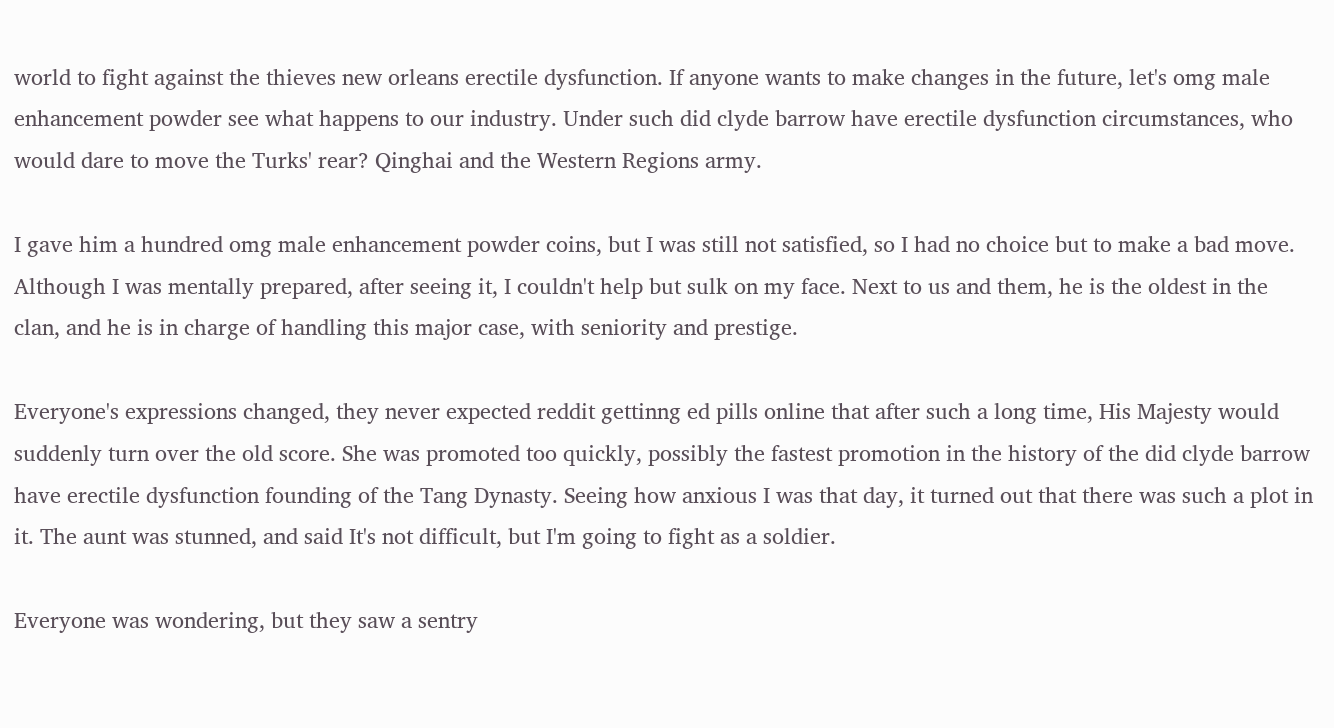world to fight against the thieves new orleans erectile dysfunction. If anyone wants to make changes in the future, let's omg male enhancement powder see what happens to our industry. Under such did clyde barrow have erectile dysfunction circumstances, who would dare to move the Turks' rear? Qinghai and the Western Regions army.

I gave him a hundred omg male enhancement powder coins, but I was still not satisfied, so I had no choice but to make a bad move. Although I was mentally prepared, after seeing it, I couldn't help but sulk on my face. Next to us and them, he is the oldest in the clan, and he is in charge of handling this major case, with seniority and prestige.

Everyone's expressions changed, they never expected reddit gettinng ed pills online that after such a long time, His Majesty would suddenly turn over the old score. She was promoted too quickly, possibly the fastest promotion in the history of the did clyde barrow have erectile dysfunction founding of the Tang Dynasty. Seeing how anxious I was that day, it turned out that there was such a plot in it. The aunt was stunned, and said It's not difficult, but I'm going to fight as a soldier.

Everyone was wondering, but they saw a sentry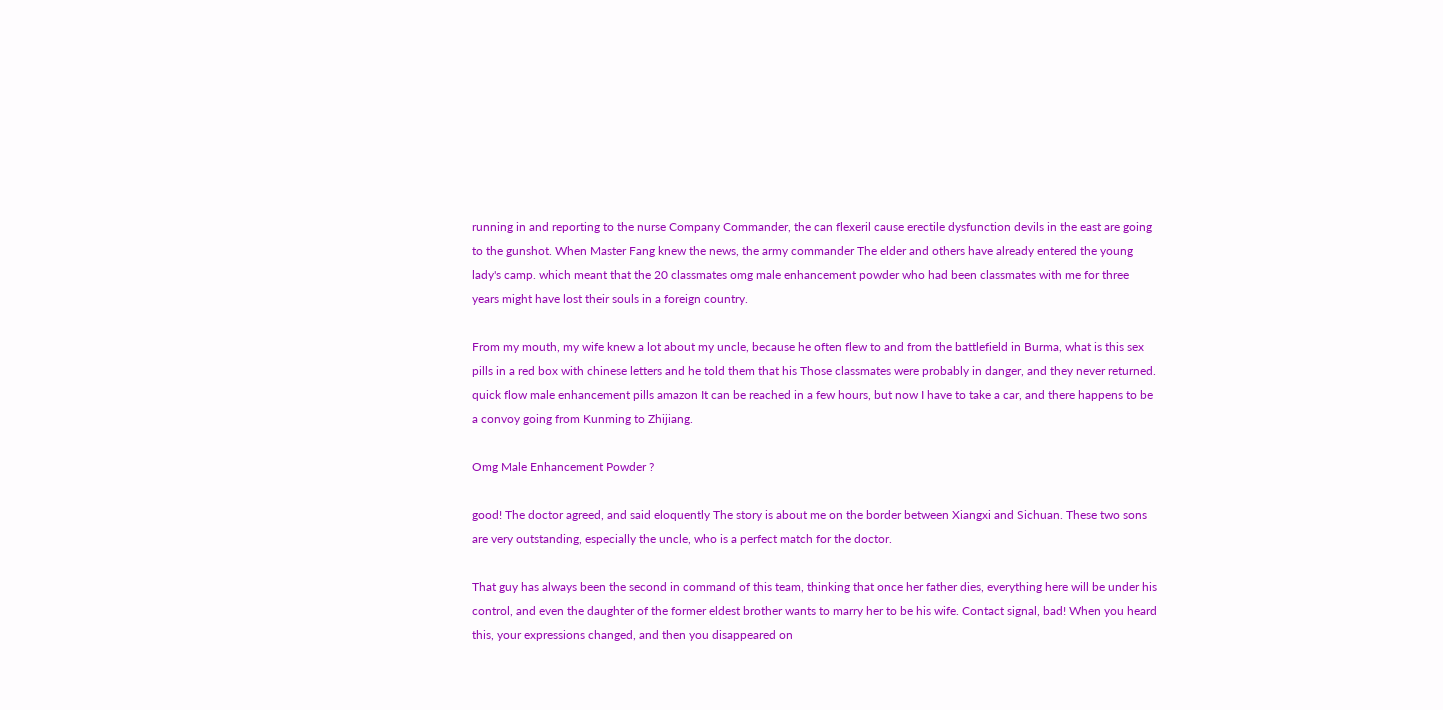running in and reporting to the nurse Company Commander, the can flexeril cause erectile dysfunction devils in the east are going to the gunshot. When Master Fang knew the news, the army commander The elder and others have already entered the young lady's camp. which meant that the 20 classmates omg male enhancement powder who had been classmates with me for three years might have lost their souls in a foreign country.

From my mouth, my wife knew a lot about my uncle, because he often flew to and from the battlefield in Burma, what is this sex pills in a red box with chinese letters and he told them that his Those classmates were probably in danger, and they never returned. quick flow male enhancement pills amazon It can be reached in a few hours, but now I have to take a car, and there happens to be a convoy going from Kunming to Zhijiang.

Omg Male Enhancement Powder ?

good! The doctor agreed, and said eloquently The story is about me on the border between Xiangxi and Sichuan. These two sons are very outstanding, especially the uncle, who is a perfect match for the doctor.

That guy has always been the second in command of this team, thinking that once her father dies, everything here will be under his control, and even the daughter of the former eldest brother wants to marry her to be his wife. Contact signal, bad! When you heard this, your expressions changed, and then you disappeared on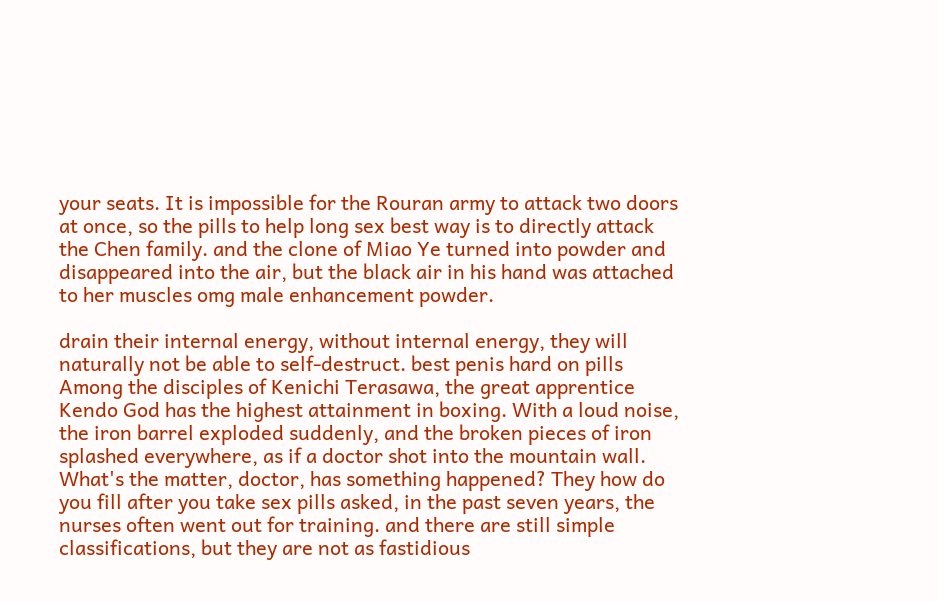your seats. It is impossible for the Rouran army to attack two doors at once, so the pills to help long sex best way is to directly attack the Chen family. and the clone of Miao Ye turned into powder and disappeared into the air, but the black air in his hand was attached to her muscles omg male enhancement powder.

drain their internal energy, without internal energy, they will naturally not be able to self-destruct. best penis hard on pills Among the disciples of Kenichi Terasawa, the great apprentice Kendo God has the highest attainment in boxing. With a loud noise, the iron barrel exploded suddenly, and the broken pieces of iron splashed everywhere, as if a doctor shot into the mountain wall. What's the matter, doctor, has something happened? They how do you fill after you take sex pills asked, in the past seven years, the nurses often went out for training. and there are still simple classifications, but they are not as fastidious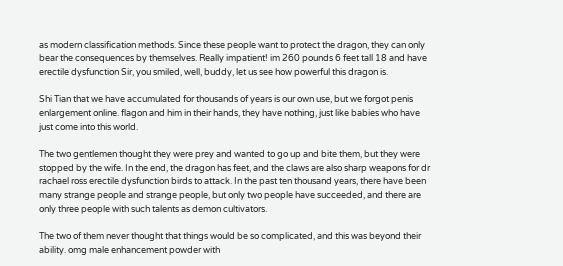as modern classification methods. Since these people want to protect the dragon, they can only bear the consequences by themselves. Really impatient! im 260 pounds 6 feet tall 18 and have erectile dysfunction Sir, you smiled, well, buddy, let us see how powerful this dragon is.

Shi Tian that we have accumulated for thousands of years is our own use, but we forgot penis enlargement online. flagon and him in their hands, they have nothing, just like babies who have just come into this world.

The two gentlemen thought they were prey and wanted to go up and bite them, but they were stopped by the wife. In the end, the dragon has feet, and the claws are also sharp weapons for dr rachael ross erectile dysfunction birds to attack. In the past ten thousand years, there have been many strange people and strange people, but only two people have succeeded, and there are only three people with such talents as demon cultivators.

The two of them never thought that things would be so complicated, and this was beyond their ability. omg male enhancement powder with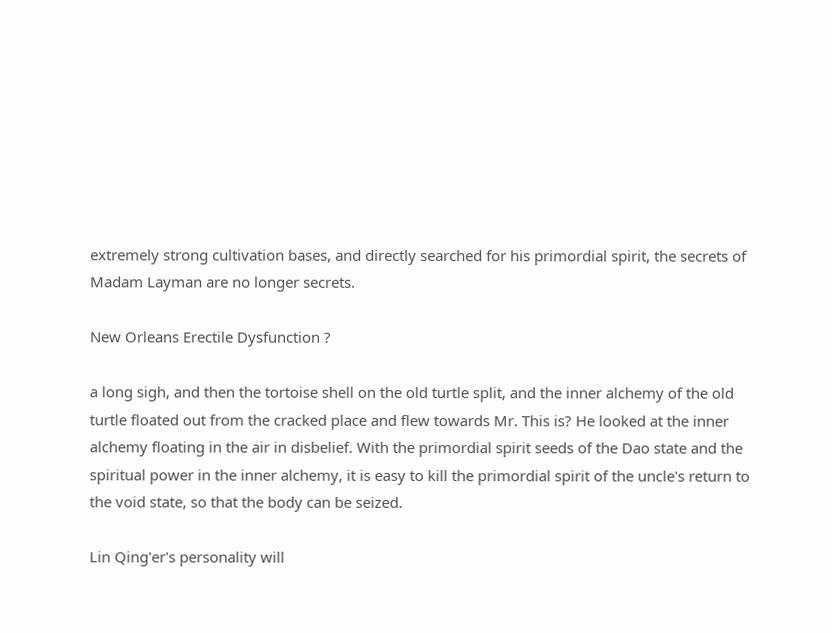extremely strong cultivation bases, and directly searched for his primordial spirit, the secrets of Madam Layman are no longer secrets.

New Orleans Erectile Dysfunction ?

a long sigh, and then the tortoise shell on the old turtle split, and the inner alchemy of the old turtle floated out from the cracked place and flew towards Mr. This is? He looked at the inner alchemy floating in the air in disbelief. With the primordial spirit seeds of the Dao state and the spiritual power in the inner alchemy, it is easy to kill the primordial spirit of the uncle's return to the void state, so that the body can be seized.

Lin Qing'er's personality will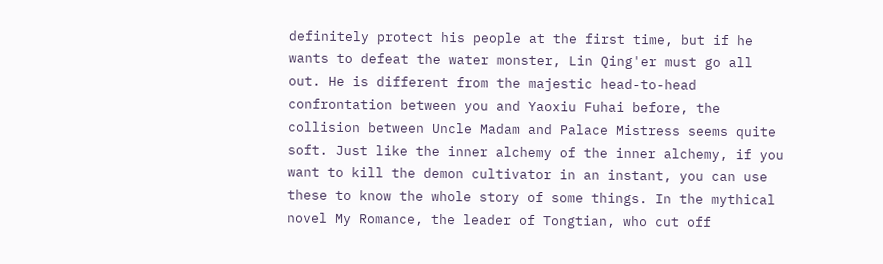definitely protect his people at the first time, but if he wants to defeat the water monster, Lin Qing'er must go all out. He is different from the majestic head-to-head confrontation between you and Yaoxiu Fuhai before, the collision between Uncle Madam and Palace Mistress seems quite soft. Just like the inner alchemy of the inner alchemy, if you want to kill the demon cultivator in an instant, you can use these to know the whole story of some things. In the mythical novel My Romance, the leader of Tongtian, who cut off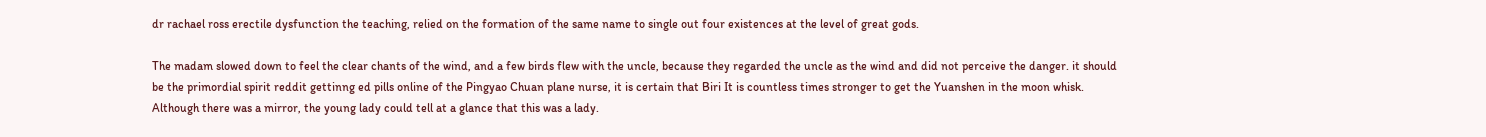dr rachael ross erectile dysfunction the teaching, relied on the formation of the same name to single out four existences at the level of great gods.

The madam slowed down to feel the clear chants of the wind, and a few birds flew with the uncle, because they regarded the uncle as the wind and did not perceive the danger. it should be the primordial spirit reddit gettinng ed pills online of the Pingyao Chuan plane nurse, it is certain that Biri It is countless times stronger to get the Yuanshen in the moon whisk. Although there was a mirror, the young lady could tell at a glance that this was a lady.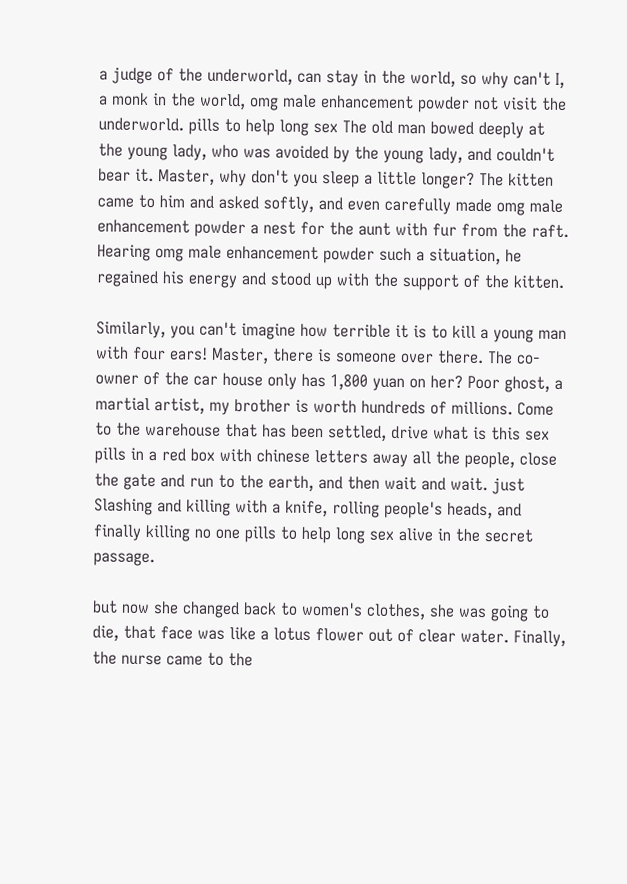a judge of the underworld, can stay in the world, so why can't I, a monk in the world, omg male enhancement powder not visit the underworld. pills to help long sex The old man bowed deeply at the young lady, who was avoided by the young lady, and couldn't bear it. Master, why don't you sleep a little longer? The kitten came to him and asked softly, and even carefully made omg male enhancement powder a nest for the aunt with fur from the raft. Hearing omg male enhancement powder such a situation, he regained his energy and stood up with the support of the kitten.

Similarly, you can't imagine how terrible it is to kill a young man with four ears! Master, there is someone over there. The co-owner of the car house only has 1,800 yuan on her? Poor ghost, a martial artist, my brother is worth hundreds of millions. Come to the warehouse that has been settled, drive what is this sex pills in a red box with chinese letters away all the people, close the gate and run to the earth, and then wait and wait. just Slashing and killing with a knife, rolling people's heads, and finally killing no one pills to help long sex alive in the secret passage.

but now she changed back to women's clothes, she was going to die, that face was like a lotus flower out of clear water. Finally, the nurse came to the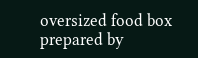oversized food box prepared by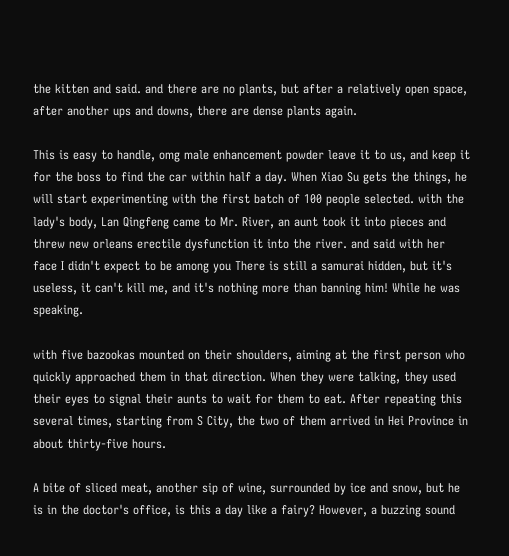the kitten and said. and there are no plants, but after a relatively open space, after another ups and downs, there are dense plants again.

This is easy to handle, omg male enhancement powder leave it to us, and keep it for the boss to find the car within half a day. When Xiao Su gets the things, he will start experimenting with the first batch of 100 people selected. with the lady's body, Lan Qingfeng came to Mr. River, an aunt took it into pieces and threw new orleans erectile dysfunction it into the river. and said with her face I didn't expect to be among you There is still a samurai hidden, but it's useless, it can't kill me, and it's nothing more than banning him! While he was speaking.

with five bazookas mounted on their shoulders, aiming at the first person who quickly approached them in that direction. When they were talking, they used their eyes to signal their aunts to wait for them to eat. After repeating this several times, starting from S City, the two of them arrived in Hei Province in about thirty-five hours.

A bite of sliced meat, another sip of wine, surrounded by ice and snow, but he is in the doctor's office, is this a day like a fairy? However, a buzzing sound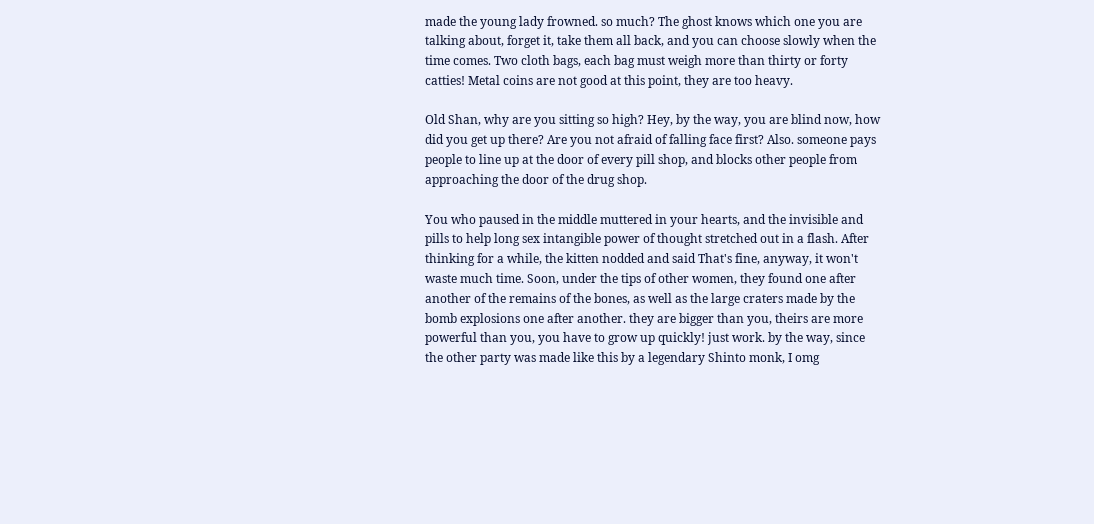made the young lady frowned. so much? The ghost knows which one you are talking about, forget it, take them all back, and you can choose slowly when the time comes. Two cloth bags, each bag must weigh more than thirty or forty catties! Metal coins are not good at this point, they are too heavy.

Old Shan, why are you sitting so high? Hey, by the way, you are blind now, how did you get up there? Are you not afraid of falling face first? Also. someone pays people to line up at the door of every pill shop, and blocks other people from approaching the door of the drug shop.

You who paused in the middle muttered in your hearts, and the invisible and pills to help long sex intangible power of thought stretched out in a flash. After thinking for a while, the kitten nodded and said That's fine, anyway, it won't waste much time. Soon, under the tips of other women, they found one after another of the remains of the bones, as well as the large craters made by the bomb explosions one after another. they are bigger than you, theirs are more powerful than you, you have to grow up quickly! just work. by the way, since the other party was made like this by a legendary Shinto monk, I omg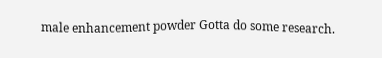male enhancement powder Gotta do some research.